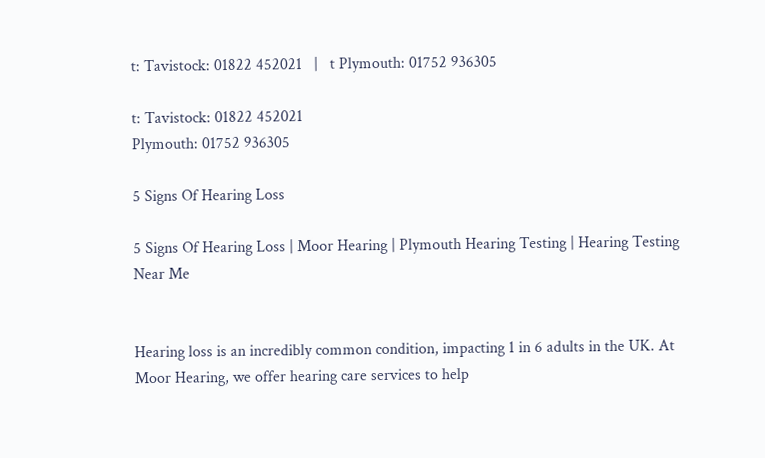t: Tavistock: 01822 452021   |   t Plymouth: 01752 936305

t: Tavistock: 01822 452021
Plymouth: 01752 936305

5 Signs Of Hearing Loss

5 Signs Of Hearing Loss | Moor Hearing | Plymouth Hearing Testing | Hearing Testing Near Me


Hearing loss is an incredibly common condition, impacting 1 in 6 adults in the UK. At Moor Hearing, we offer hearing care services to help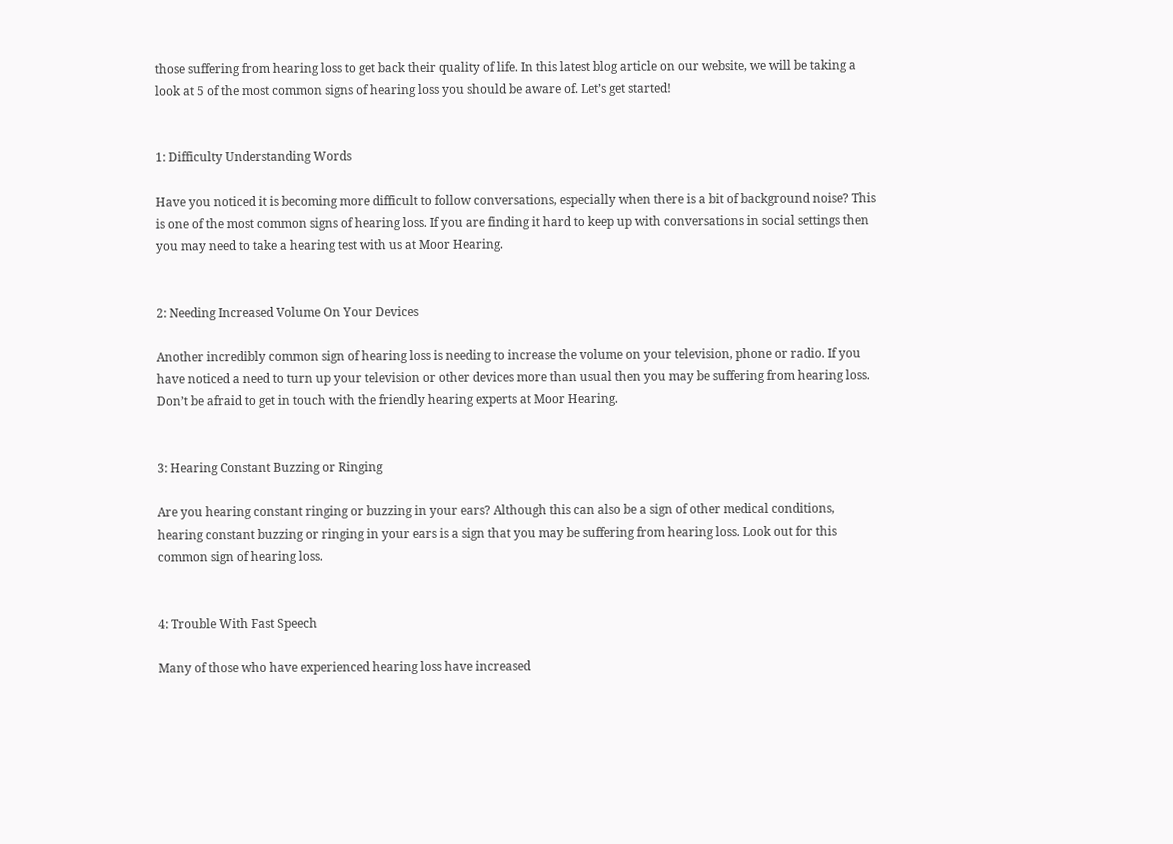those suffering from hearing loss to get back their quality of life. In this latest blog article on our website, we will be taking a look at 5 of the most common signs of hearing loss you should be aware of. Let’s get started!


1: Difficulty Understanding Words

Have you noticed it is becoming more difficult to follow conversations, especially when there is a bit of background noise? This is one of the most common signs of hearing loss. If you are finding it hard to keep up with conversations in social settings then you may need to take a hearing test with us at Moor Hearing.


2: Needing Increased Volume On Your Devices

Another incredibly common sign of hearing loss is needing to increase the volume on your television, phone or radio. If you have noticed a need to turn up your television or other devices more than usual then you may be suffering from hearing loss. Don’t be afraid to get in touch with the friendly hearing experts at Moor Hearing.


3: Hearing Constant Buzzing or Ringing

Are you hearing constant ringing or buzzing in your ears? Although this can also be a sign of other medical conditions, hearing constant buzzing or ringing in your ears is a sign that you may be suffering from hearing loss. Look out for this common sign of hearing loss.


4: Trouble With Fast Speech

Many of those who have experienced hearing loss have increased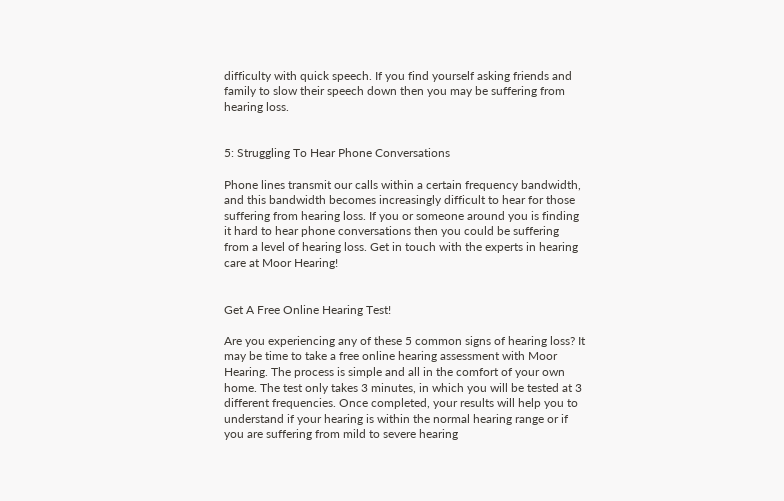difficulty with quick speech. If you find yourself asking friends and family to slow their speech down then you may be suffering from hearing loss.


5: Struggling To Hear Phone Conversations

Phone lines transmit our calls within a certain frequency bandwidth, and this bandwidth becomes increasingly difficult to hear for those suffering from hearing loss. If you or someone around you is finding it hard to hear phone conversations then you could be suffering from a level of hearing loss. Get in touch with the experts in hearing care at Moor Hearing!


Get A Free Online Hearing Test!

Are you experiencing any of these 5 common signs of hearing loss? It may be time to take a free online hearing assessment with Moor Hearing. The process is simple and all in the comfort of your own home. The test only takes 3 minutes, in which you will be tested at 3 different frequencies. Once completed, your results will help you to understand if your hearing is within the normal hearing range or if you are suffering from mild to severe hearing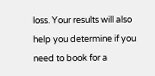loss. Your results will also help you determine if you need to book for a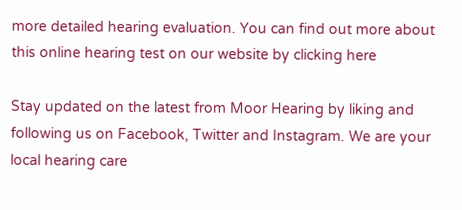more detailed hearing evaluation. You can find out more about this online hearing test on our website by clicking here

Stay updated on the latest from Moor Hearing by liking and following us on Facebook, Twitter and Instagram. We are your local hearing care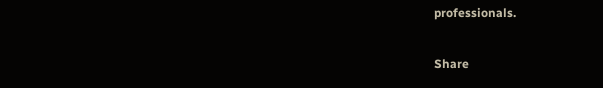professionals.

Share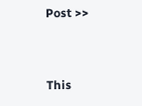Post >>


This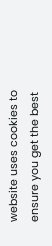website uses cookies to ensure you get the best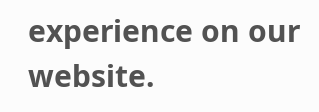experience on our website.